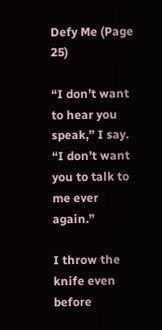Defy Me (Page 25)

“I don’t want to hear you speak,” I say. “I don’t want you to talk to me ever again.”

I throw the knife even before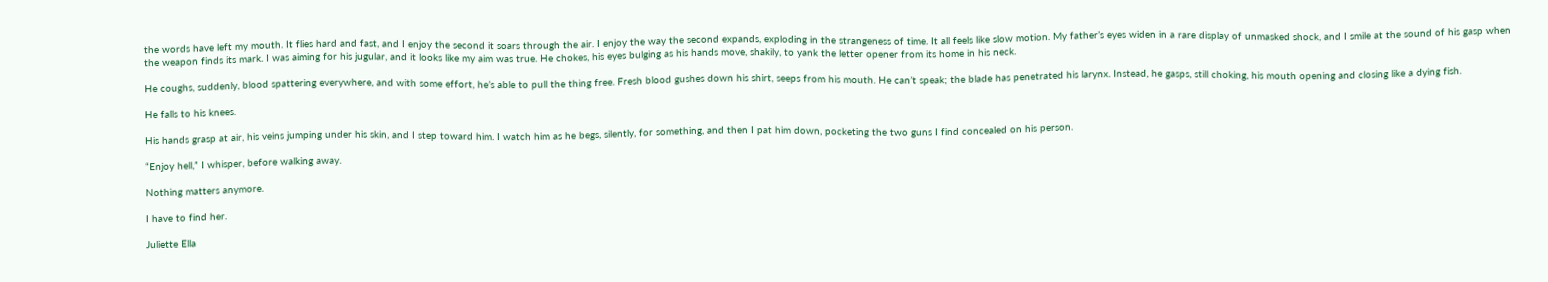the words have left my mouth. It flies hard and fast, and I enjoy the second it soars through the air. I enjoy the way the second expands, exploding in the strangeness of time. It all feels like slow motion. My father’s eyes widen in a rare display of unmasked shock, and I smile at the sound of his gasp when the weapon finds its mark. I was aiming for his jugular, and it looks like my aim was true. He chokes, his eyes bulging as his hands move, shakily, to yank the letter opener from its home in his neck.

He coughs, suddenly, blood spattering everywhere, and with some effort, he’s able to pull the thing free. Fresh blood gushes down his shirt, seeps from his mouth. He can’t speak; the blade has penetrated his larynx. Instead, he gasps, still choking, his mouth opening and closing like a dying fish.

He falls to his knees.

His hands grasp at air, his veins jumping under his skin, and I step toward him. I watch him as he begs, silently, for something, and then I pat him down, pocketing the two guns I find concealed on his person.

“Enjoy hell,” I whisper, before walking away.

Nothing matters anymore.

I have to find her.

Juliette Ella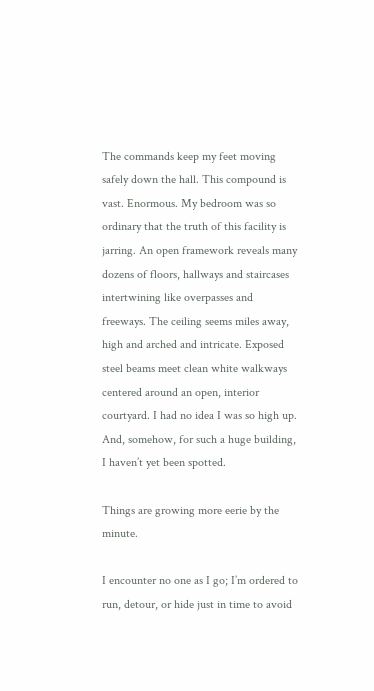The commands keep my feet moving safely down the hall. This compound is vast. Enormous. My bedroom was so ordinary that the truth of this facility is jarring. An open framework reveals many dozens of floors, hallways and staircases intertwining like overpasses and freeways. The ceiling seems miles away, high and arched and intricate. Exposed steel beams meet clean white walkways centered around an open, interior courtyard. I had no idea I was so high up. And, somehow, for such a huge building, I haven’t yet been spotted.

Things are growing more eerie by the minute.

I encounter no one as I go; I’m ordered to run, detour, or hide just in time to avoid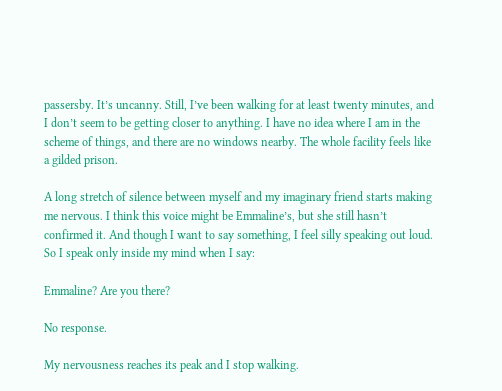passersby. It’s uncanny. Still, I’ve been walking for at least twenty minutes, and I don’t seem to be getting closer to anything. I have no idea where I am in the scheme of things, and there are no windows nearby. The whole facility feels like a gilded prison.

A long stretch of silence between myself and my imaginary friend starts making me nervous. I think this voice might be Emmaline’s, but she still hasn’t confirmed it. And though I want to say something, I feel silly speaking out loud. So I speak only inside my mind when I say:

Emmaline? Are you there?

No response.

My nervousness reaches its peak and I stop walking.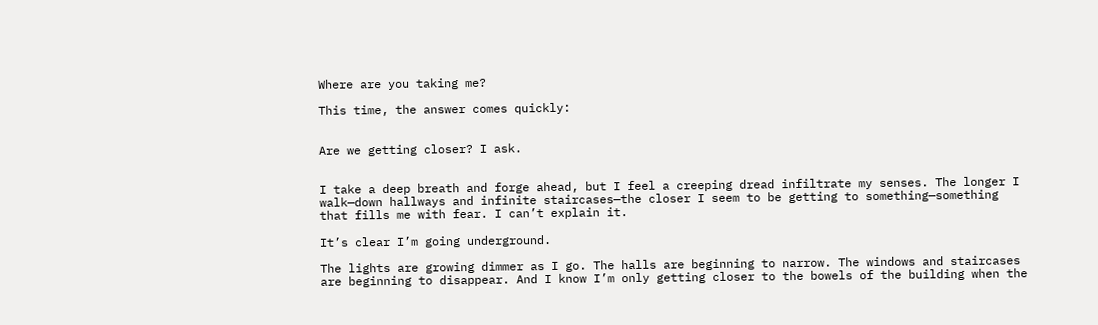Where are you taking me?

This time, the answer comes quickly:


Are we getting closer? I ask.


I take a deep breath and forge ahead, but I feel a creeping dread infiltrate my senses. The longer I walk—down hallways and infinite staircases—the closer I seem to be getting to something—something that fills me with fear. I can’t explain it.

It’s clear I’m going underground.

The lights are growing dimmer as I go. The halls are beginning to narrow. The windows and staircases are beginning to disappear. And I know I’m only getting closer to the bowels of the building when the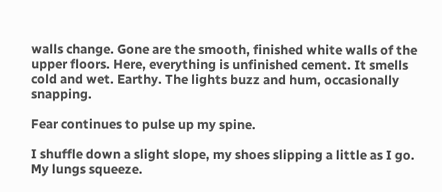walls change. Gone are the smooth, finished white walls of the upper floors. Here, everything is unfinished cement. It smells cold and wet. Earthy. The lights buzz and hum, occasionally snapping.

Fear continues to pulse up my spine.

I shuffle down a slight slope, my shoes slipping a little as I go. My lungs squeeze.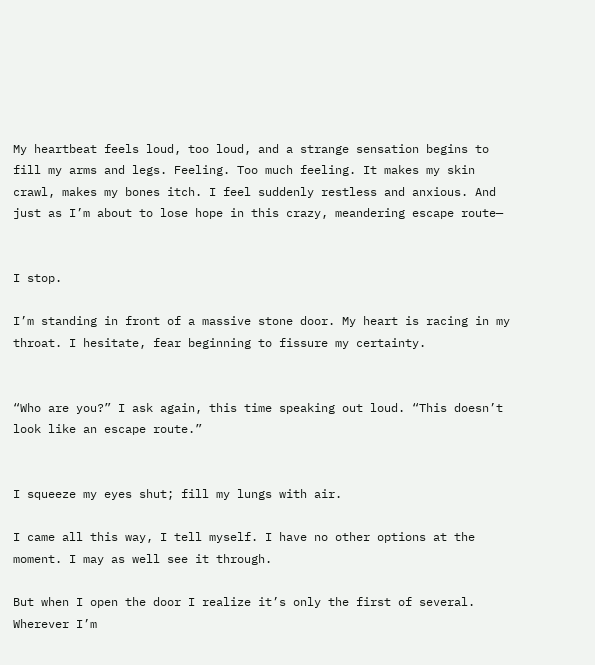My heartbeat feels loud, too loud, and a strange sensation begins to fill my arms and legs. Feeling. Too much feeling. It makes my skin crawl, makes my bones itch. I feel suddenly restless and anxious. And just as I’m about to lose hope in this crazy, meandering escape route—


I stop.

I’m standing in front of a massive stone door. My heart is racing in my throat. I hesitate, fear beginning to fissure my certainty.


“Who are you?” I ask again, this time speaking out loud. “This doesn’t look like an escape route.”


I squeeze my eyes shut; fill my lungs with air.

I came all this way, I tell myself. I have no other options at the moment. I may as well see it through.

But when I open the door I realize it’s only the first of several. Wherever I’m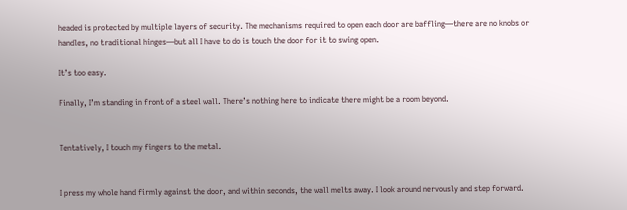headed is protected by multiple layers of security. The mechanisms required to open each door are baffling—there are no knobs or handles, no traditional hinges—but all I have to do is touch the door for it to swing open.

It’s too easy.

Finally, I’m standing in front of a steel wall. There’s nothing here to indicate there might be a room beyond.


Tentatively, I touch my fingers to the metal.


I press my whole hand firmly against the door, and within seconds, the wall melts away. I look around nervously and step forward.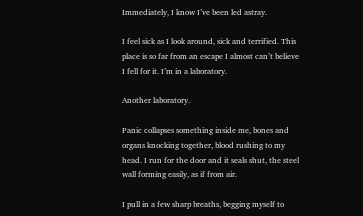Immediately, I know I’ve been led astray.

I feel sick as I look around, sick and terrified. This place is so far from an escape I almost can’t believe I fell for it. I’m in a laboratory.

Another laboratory.

Panic collapses something inside me, bones and organs knocking together, blood rushing to my head. I run for the door and it seals shut, the steel wall forming easily, as if from air.

I pull in a few sharp breaths, begging myself to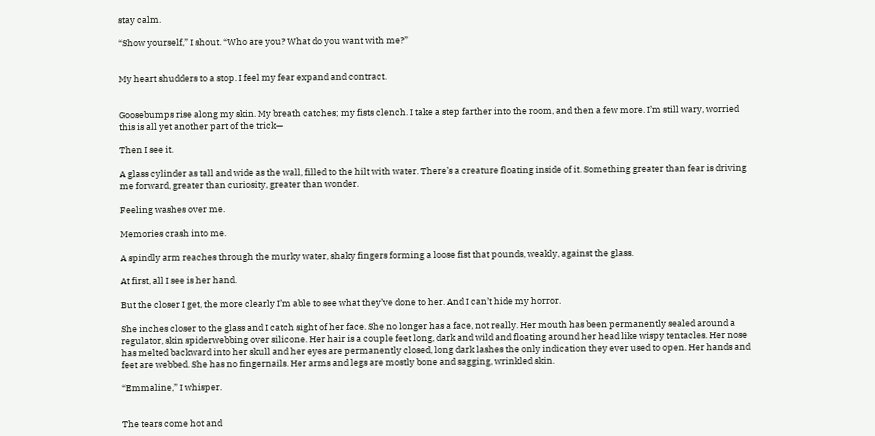stay calm.

“Show yourself,” I shout. “Who are you? What do you want with me?”


My heart shudders to a stop. I feel my fear expand and contract.


Goosebumps rise along my skin. My breath catches; my fists clench. I take a step farther into the room, and then a few more. I’m still wary, worried this is all yet another part of the trick—

Then I see it.

A glass cylinder as tall and wide as the wall, filled to the hilt with water. There’s a creature floating inside of it. Something greater than fear is driving me forward, greater than curiosity, greater than wonder.

Feeling washes over me.

Memories crash into me.

A spindly arm reaches through the murky water, shaky fingers forming a loose fist that pounds, weakly, against the glass.

At first, all I see is her hand.

But the closer I get, the more clearly I’m able to see what they’ve done to her. And I can’t hide my horror.

She inches closer to the glass and I catch sight of her face. She no longer has a face, not really. Her mouth has been permanently sealed around a regulator, skin spiderwebbing over silicone. Her hair is a couple feet long, dark and wild and floating around her head like wispy tentacles. Her nose has melted backward into her skull and her eyes are permanently closed, long dark lashes the only indication they ever used to open. Her hands and feet are webbed. She has no fingernails. Her arms and legs are mostly bone and sagging, wrinkled skin.

“Emmaline,” I whisper.


The tears come hot and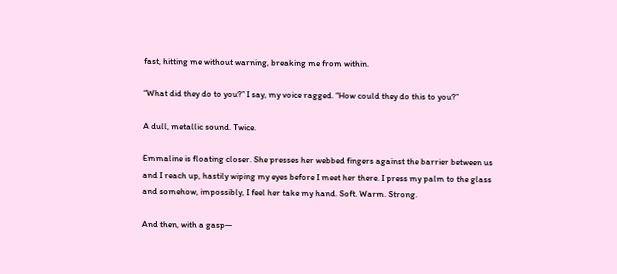fast, hitting me without warning, breaking me from within.

“What did they do to you?” I say, my voice ragged. “How could they do this to you?”

A dull, metallic sound. Twice.

Emmaline is floating closer. She presses her webbed fingers against the barrier between us and I reach up, hastily wiping my eyes before I meet her there. I press my palm to the glass and somehow, impossibly, I feel her take my hand. Soft. Warm. Strong.

And then, with a gasp—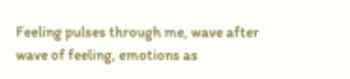Feeling pulses through me, wave after wave of feeling, emotions as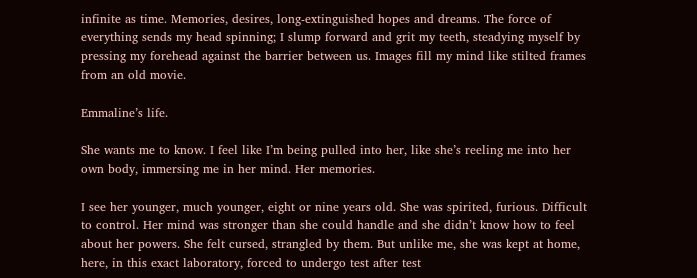infinite as time. Memories, desires, long-extinguished hopes and dreams. The force of everything sends my head spinning; I slump forward and grit my teeth, steadying myself by pressing my forehead against the barrier between us. Images fill my mind like stilted frames from an old movie.

Emmaline’s life.

She wants me to know. I feel like I’m being pulled into her, like she’s reeling me into her own body, immersing me in her mind. Her memories.

I see her younger, much younger, eight or nine years old. She was spirited, furious. Difficult to control. Her mind was stronger than she could handle and she didn’t know how to feel about her powers. She felt cursed, strangled by them. But unlike me, she was kept at home, here, in this exact laboratory, forced to undergo test after test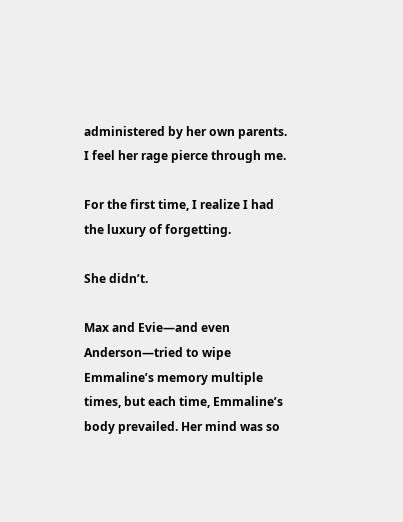administered by her own parents. I feel her rage pierce through me.

For the first time, I realize I had the luxury of forgetting.

She didn’t.

Max and Evie—and even Anderson—tried to wipe Emmaline’s memory multiple times, but each time, Emmaline’s body prevailed. Her mind was so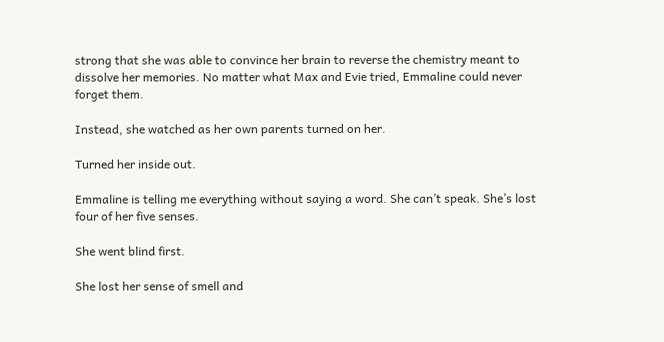strong that she was able to convince her brain to reverse the chemistry meant to dissolve her memories. No matter what Max and Evie tried, Emmaline could never forget them.

Instead, she watched as her own parents turned on her.

Turned her inside out.

Emmaline is telling me everything without saying a word. She can’t speak. She’s lost four of her five senses.

She went blind first.

She lost her sense of smell and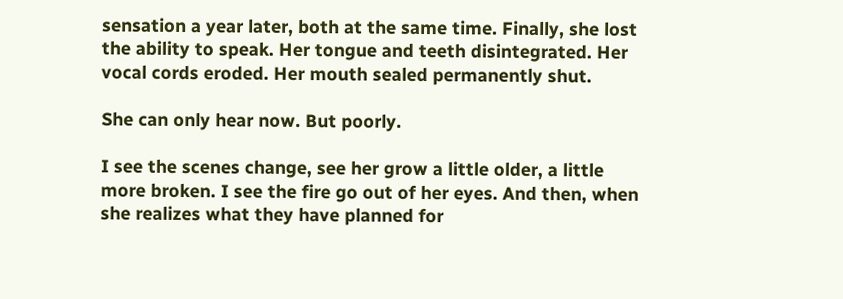sensation a year later, both at the same time. Finally, she lost the ability to speak. Her tongue and teeth disintegrated. Her vocal cords eroded. Her mouth sealed permanently shut.

She can only hear now. But poorly.

I see the scenes change, see her grow a little older, a little more broken. I see the fire go out of her eyes. And then, when she realizes what they have planned for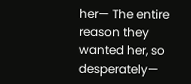her— The entire reason they wanted her, so desperately—